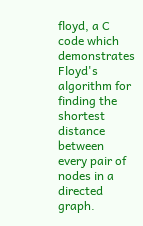floyd, a C code which demonstrates Floyd's algorithm for finding the shortest distance between every pair of nodes in a directed graph.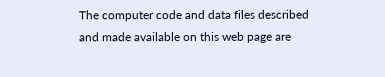The computer code and data files described and made available on this web page are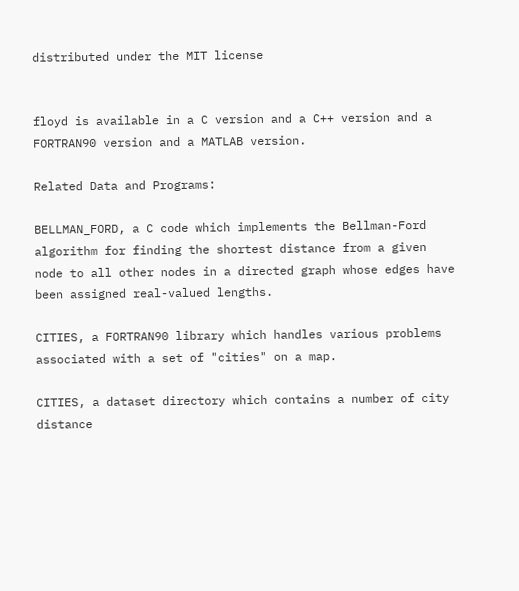distributed under the MIT license


floyd is available in a C version and a C++ version and a FORTRAN90 version and a MATLAB version.

Related Data and Programs:

BELLMAN_FORD, a C code which implements the Bellman-Ford algorithm for finding the shortest distance from a given node to all other nodes in a directed graph whose edges have been assigned real-valued lengths.

CITIES, a FORTRAN90 library which handles various problems associated with a set of "cities" on a map.

CITIES, a dataset directory which contains a number of city distance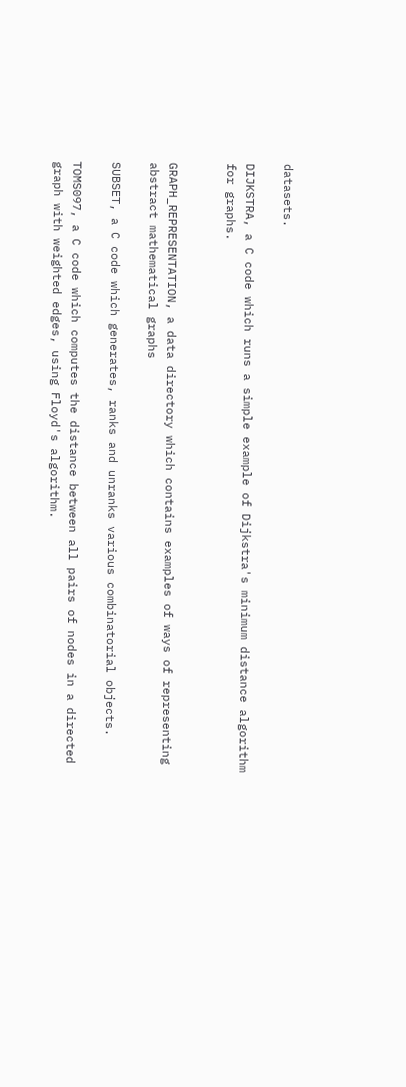datasets.

DIJKSTRA, a C code which runs a simple example of Dijkstra's minimum distance algorithm for graphs.


GRAPH_REPRESENTATION, a data directory which contains examples of ways of representing abstract mathematical graphs

SUBSET, a C code which generates, ranks and unranks various combinatorial objects.

TOMS097, a C code which computes the distance between all pairs of nodes in a directed graph with weighted edges, using Floyd's algorithm.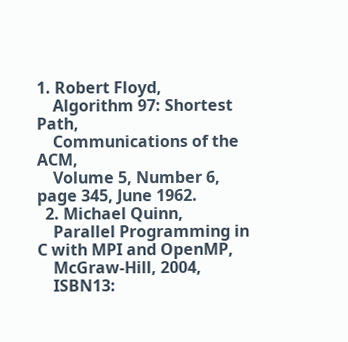1. Robert Floyd,
    Algorithm 97: Shortest Path,
    Communications of the ACM,
    Volume 5, Number 6, page 345, June 1962.
  2. Michael Quinn,
    Parallel Programming in C with MPI and OpenMP,
    McGraw-Hill, 2004,
    ISBN13: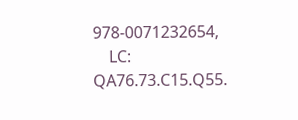978-0071232654,
    LC: QA76.73.C15.Q55.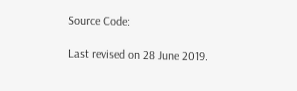Source Code:

Last revised on 28 June 2019.